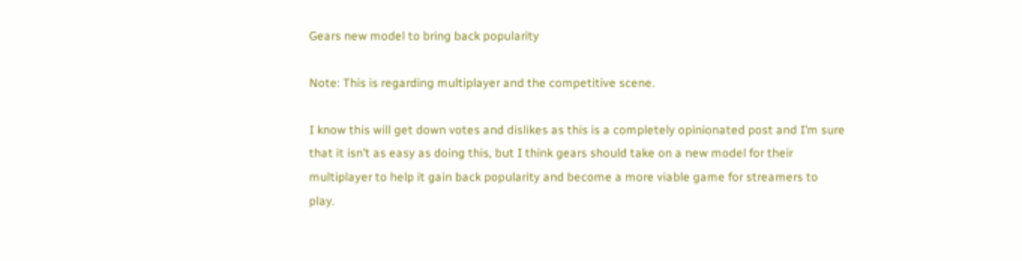Gears new model to bring back popularity

Note: This is regarding multiplayer and the competitive scene.

I know this will get down votes and dislikes as this is a completely opinionated post and I’m sure that it isn’t as easy as doing this, but I think gears should take on a new model for their multiplayer to help it gain back popularity and become a more viable game for streamers to play.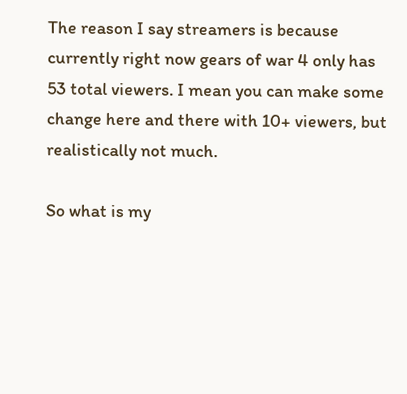The reason I say streamers is because currently right now gears of war 4 only has 53 total viewers. I mean you can make some change here and there with 10+ viewers, but realistically not much.

So what is my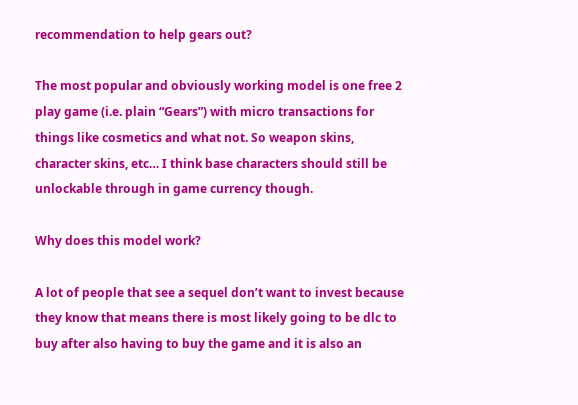recommendation to help gears out?

The most popular and obviously working model is one free 2 play game (i.e. plain “Gears”) with micro transactions for things like cosmetics and what not. So weapon skins, character skins, etc… I think base characters should still be unlockable through in game currency though.

Why does this model work?

A lot of people that see a sequel don’t want to invest because they know that means there is most likely going to be dlc to buy after also having to buy the game and it is also an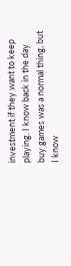investment if they want to keep playing. I know back in the day buy games was a normal thing, but I know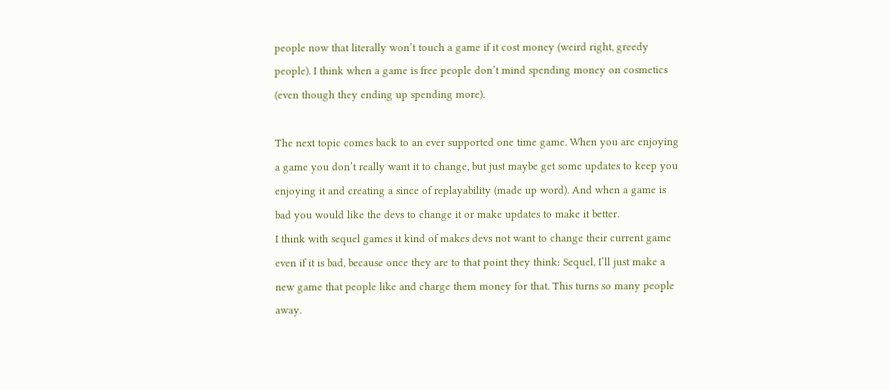people now that literally won’t touch a game if it cost money (weird right, greedy people). I think when a game is free people don’t mind spending money on cosmetics (even though they ending up spending more).

The next topic comes back to an ever supported one time game. When you are enjoying a game you don’t really want it to change, but just maybe get some updates to keep you enjoying it and creating a since of replayability (made up word). And when a game is bad you would like the devs to change it or make updates to make it better.
I think with sequel games it kind of makes devs not want to change their current game even if it is bad, because once they are to that point they think: Sequel, I’ll just make a new game that people like and charge them money for that. This turns so many people away.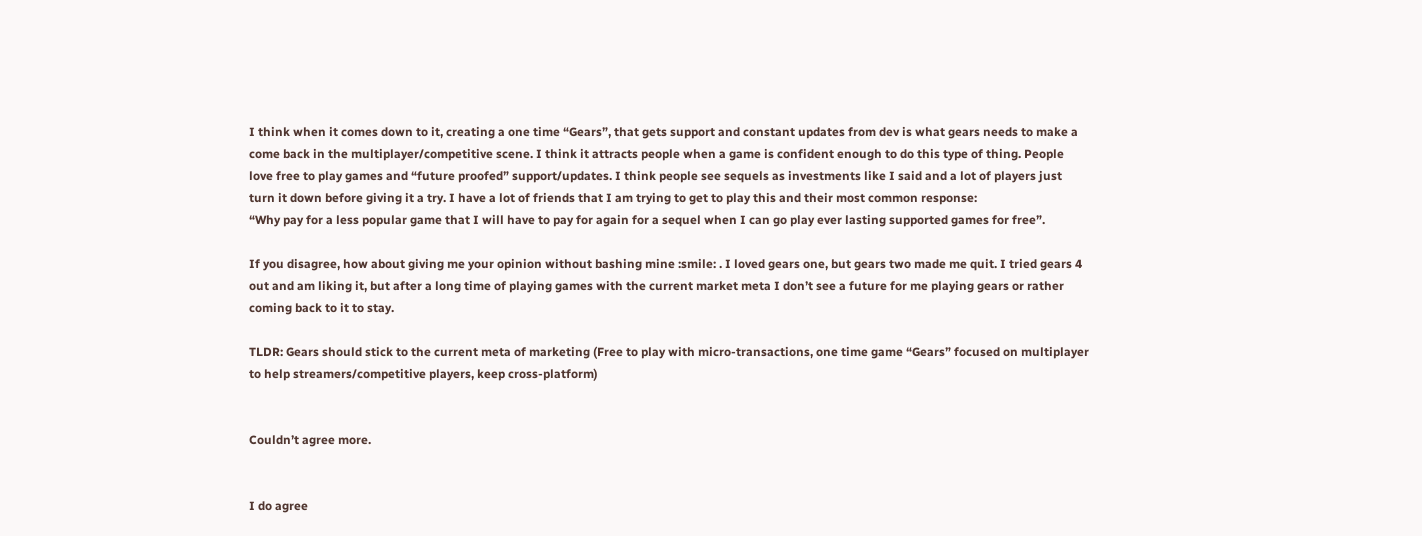I think when it comes down to it, creating a one time “Gears”, that gets support and constant updates from dev is what gears needs to make a come back in the multiplayer/competitive scene. I think it attracts people when a game is confident enough to do this type of thing. People love free to play games and “future proofed” support/updates. I think people see sequels as investments like I said and a lot of players just turn it down before giving it a try. I have a lot of friends that I am trying to get to play this and their most common response:
“Why pay for a less popular game that I will have to pay for again for a sequel when I can go play ever lasting supported games for free”.

If you disagree, how about giving me your opinion without bashing mine :smile: . I loved gears one, but gears two made me quit. I tried gears 4 out and am liking it, but after a long time of playing games with the current market meta I don’t see a future for me playing gears or rather coming back to it to stay.

TLDR: Gears should stick to the current meta of marketing (Free to play with micro-transactions, one time game “Gears” focused on multiplayer to help streamers/competitive players, keep cross-platform)


Couldn’t agree more.


I do agree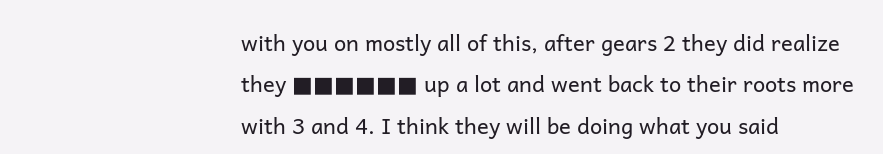with you on mostly all of this, after gears 2 they did realize they ■■■■■■ up a lot and went back to their roots more with 3 and 4. I think they will be doing what you said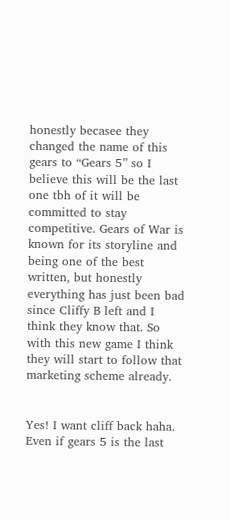honestly becasee they changed the name of this gears to “Gears 5” so I believe this will be the last one tbh of it will be committed to stay competitive. Gears of War is known for its storyline and being one of the best written, but honestly everything has just been bad since Cliffy B left and I think they know that. So with this new game I think they will start to follow that marketing scheme already.


Yes! I want cliff back haha. Even if gears 5 is the last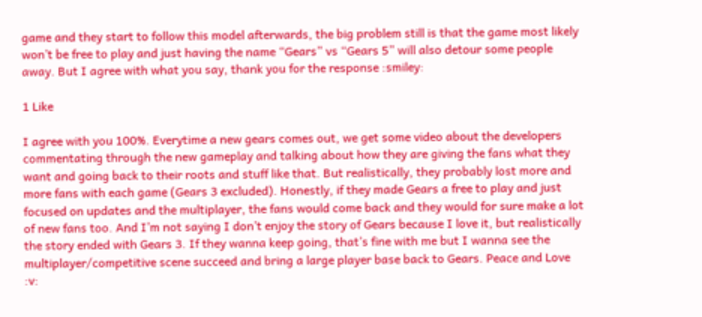game and they start to follow this model afterwards, the big problem still is that the game most likely won’t be free to play and just having the name “Gears” vs “Gears 5” will also detour some people away. But I agree with what you say, thank you for the response :smiley:

1 Like

I agree with you 100%. Everytime a new gears comes out, we get some video about the developers commentating through the new gameplay and talking about how they are giving the fans what they want and going back to their roots and stuff like that. But realistically, they probably lost more and more fans with each game (Gears 3 excluded). Honestly, if they made Gears a free to play and just focused on updates and the multiplayer, the fans would come back and they would for sure make a lot of new fans too. And I’m not saying I don’t enjoy the story of Gears because I love it, but realistically the story ended with Gears 3. If they wanna keep going, that’s fine with me but I wanna see the multiplayer/competitive scene succeed and bring a large player base back to Gears. Peace and Love :v: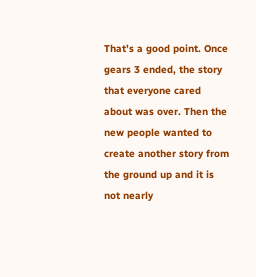That’s a good point. Once gears 3 ended, the story that everyone cared about was over. Then the new people wanted to create another story from the ground up and it is not nearly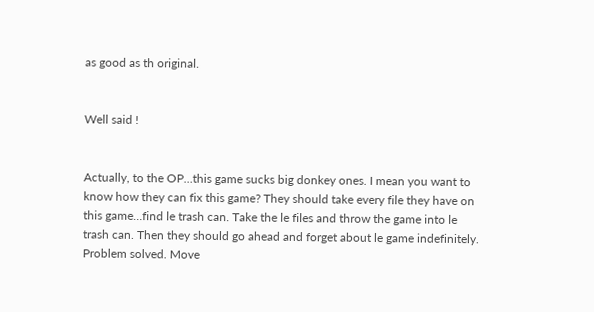as good as th original.


Well said !


Actually, to the OP…this game sucks big donkey ones. I mean you want to know how they can fix this game? They should take every file they have on this game…find le trash can. Take the le files and throw the game into le trash can. Then they should go ahead and forget about le game indefinitely. Problem solved. Move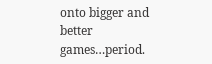onto bigger and better games…period.